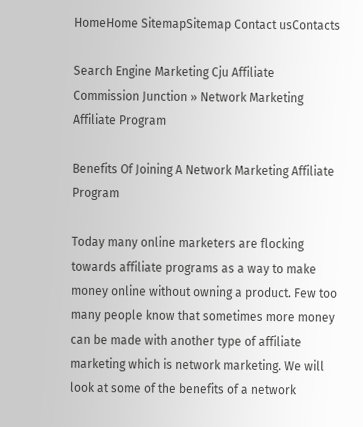HomeHome SitemapSitemap Contact usContacts

Search Engine Marketing Cju Affiliate Commission Junction » Network Marketing Affiliate Program

Benefits Of Joining A Network Marketing Affiliate Program

Today many online marketers are flocking towards affiliate programs as a way to make money online without owning a product. Few too many people know that sometimes more money can be made with another type of affiliate marketing which is network marketing. We will look at some of the benefits of a network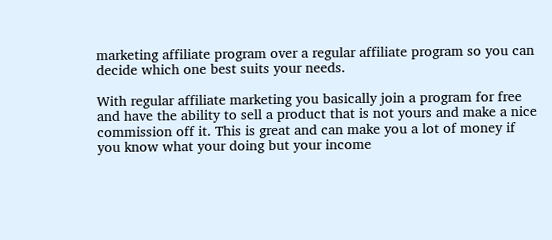marketing affiliate program over a regular affiliate program so you can decide which one best suits your needs.

With regular affiliate marketing you basically join a program for free and have the ability to sell a product that is not yours and make a nice commission off it. This is great and can make you a lot of money if you know what your doing but your income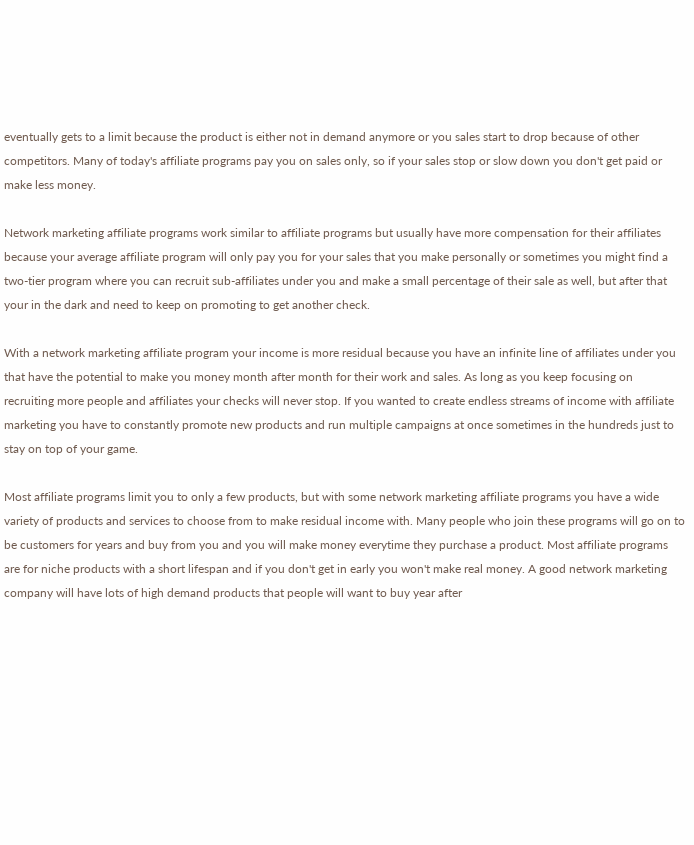eventually gets to a limit because the product is either not in demand anymore or you sales start to drop because of other competitors. Many of today's affiliate programs pay you on sales only, so if your sales stop or slow down you don't get paid or make less money.

Network marketing affiliate programs work similar to affiliate programs but usually have more compensation for their affiliates because your average affiliate program will only pay you for your sales that you make personally or sometimes you might find a two-tier program where you can recruit sub-affiliates under you and make a small percentage of their sale as well, but after that your in the dark and need to keep on promoting to get another check.

With a network marketing affiliate program your income is more residual because you have an infinite line of affiliates under you that have the potential to make you money month after month for their work and sales. As long as you keep focusing on recruiting more people and affiliates your checks will never stop. If you wanted to create endless streams of income with affiliate marketing you have to constantly promote new products and run multiple campaigns at once sometimes in the hundreds just to stay on top of your game.

Most affiliate programs limit you to only a few products, but with some network marketing affiliate programs you have a wide variety of products and services to choose from to make residual income with. Many people who join these programs will go on to be customers for years and buy from you and you will make money everytime they purchase a product. Most affiliate programs are for niche products with a short lifespan and if you don't get in early you won't make real money. A good network marketing company will have lots of high demand products that people will want to buy year after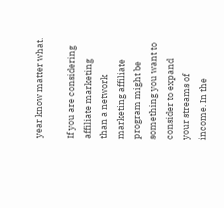year know matter what.

If you are considering affiliate marketing than a network marketing affiliate program might be something you want to consider to expand your streams of income. In the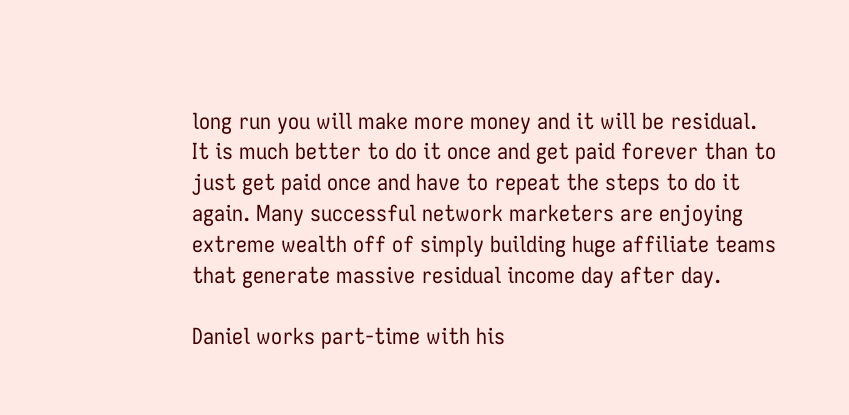long run you will make more money and it will be residual. It is much better to do it once and get paid forever than to just get paid once and have to repeat the steps to do it again. Many successful network marketers are enjoying extreme wealth off of simply building huge affiliate teams that generate massive residual income day after day.

Daniel works part-time with his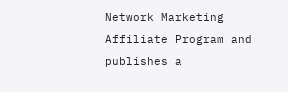Network Marketing Affiliate Program and publishes a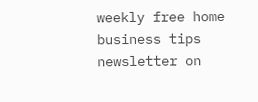weekly free home business tips newsletter on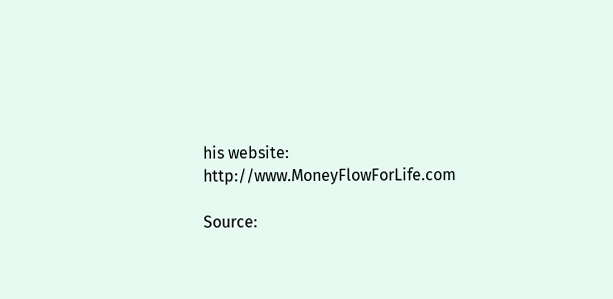his website: http://www.MoneyFlowForLife.com

Source: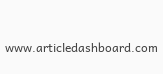www.articledashboard.com